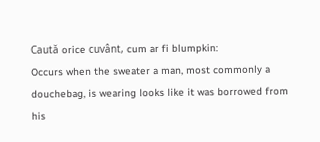Caută orice cuvânt, cum ar fi blumpkin:
Occurs when the sweater a man, most commonly a douchebag, is wearing looks like it was borrowed from his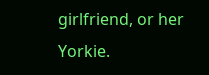girlfriend, or her Yorkie.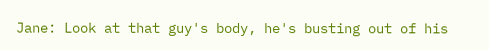Jane: Look at that guy's body, he's busting out of his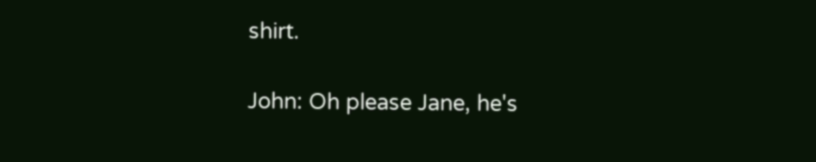shirt.

John: Oh please Jane, he's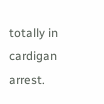totally in cardigan arrest.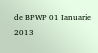de BPWP 01 Ianuarie 2013